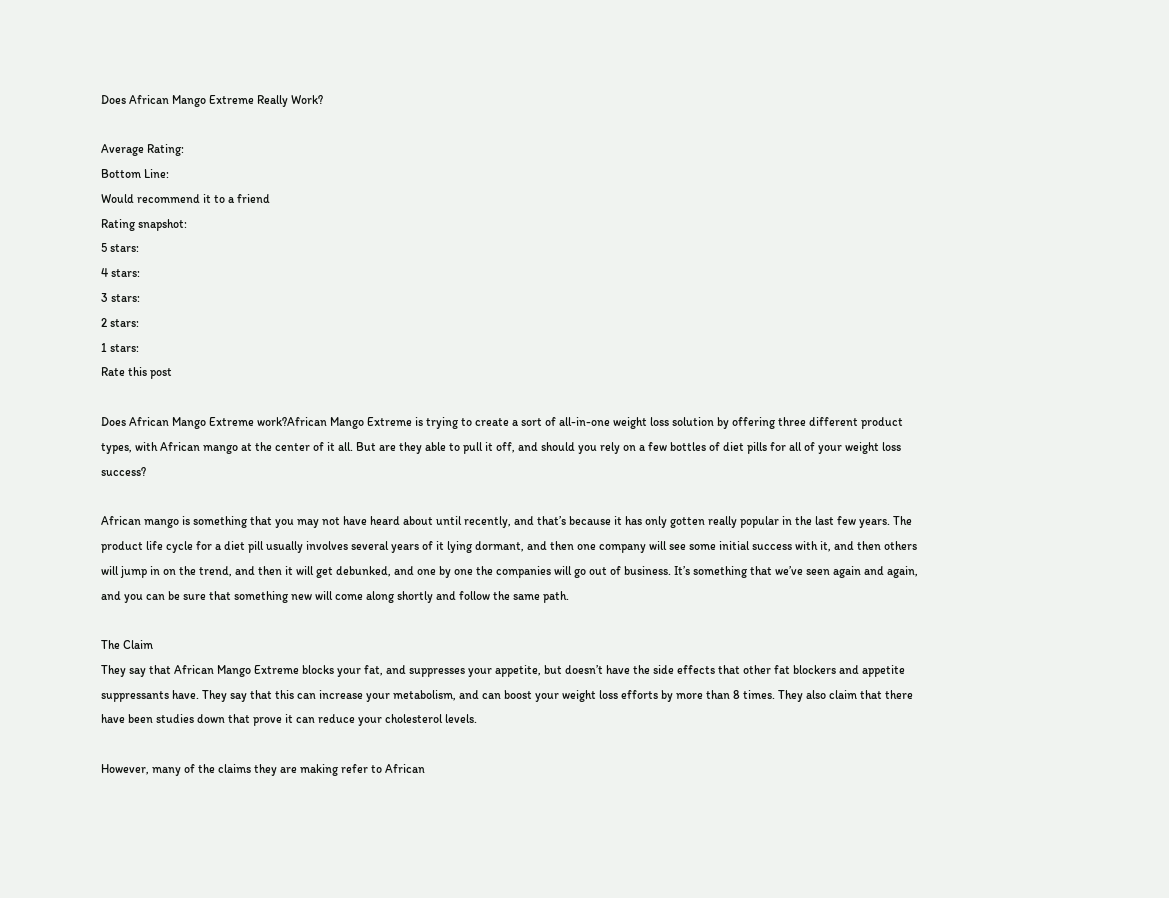Does African Mango Extreme Really Work?

Average Rating:
Bottom Line:
Would recommend it to a friend
Rating snapshot:
5 stars:
4 stars:
3 stars:
2 stars:
1 stars:
Rate this post

Does African Mango Extreme work?African Mango Extreme is trying to create a sort of all-in-one weight loss solution by offering three different product types, with African mango at the center of it all. But are they able to pull it off, and should you rely on a few bottles of diet pills for all of your weight loss success?

African mango is something that you may not have heard about until recently, and that’s because it has only gotten really popular in the last few years. The product life cycle for a diet pill usually involves several years of it lying dormant, and then one company will see some initial success with it, and then others will jump in on the trend, and then it will get debunked, and one by one the companies will go out of business. It’s something that we’ve seen again and again, and you can be sure that something new will come along shortly and follow the same path.

The Claim
They say that African Mango Extreme blocks your fat, and suppresses your appetite, but doesn’t have the side effects that other fat blockers and appetite suppressants have. They say that this can increase your metabolism, and can boost your weight loss efforts by more than 8 times. They also claim that there have been studies down that prove it can reduce your cholesterol levels.

However, many of the claims they are making refer to African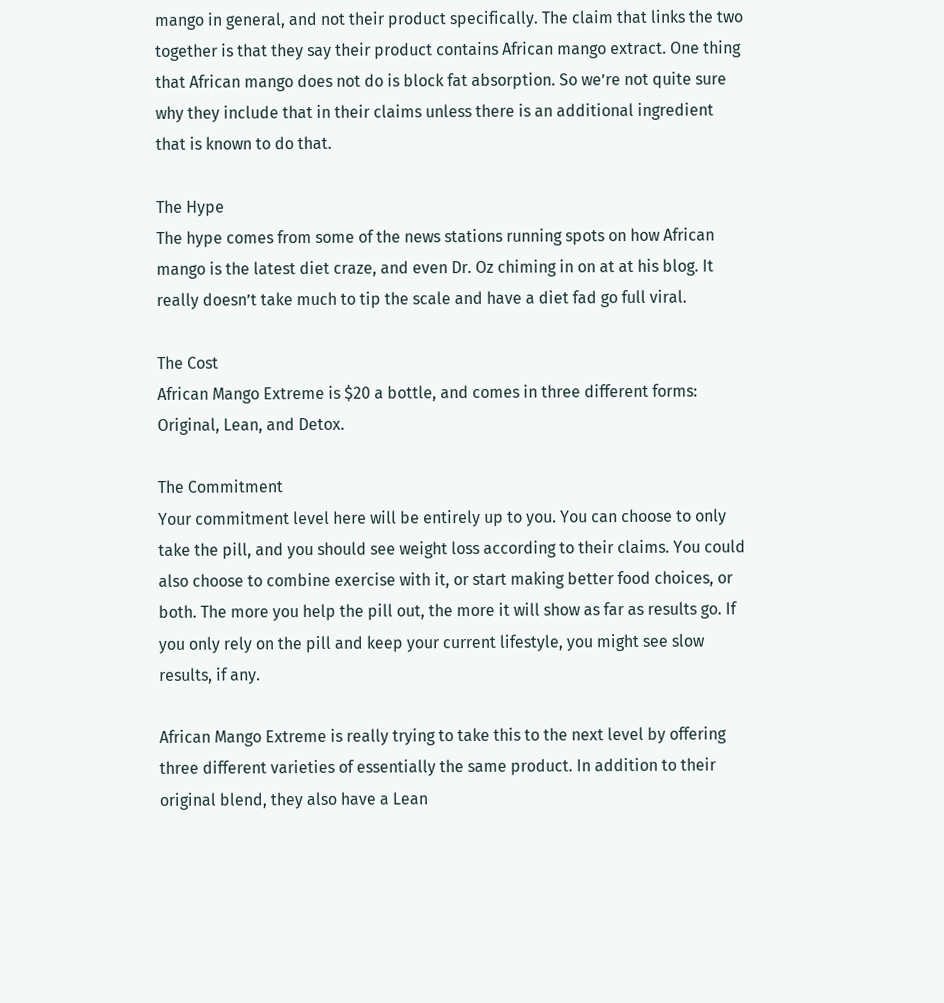mango in general, and not their product specifically. The claim that links the two together is that they say their product contains African mango extract. One thing that African mango does not do is block fat absorption. So we’re not quite sure why they include that in their claims unless there is an additional ingredient that is known to do that.

The Hype
The hype comes from some of the news stations running spots on how African mango is the latest diet craze, and even Dr. Oz chiming in on at at his blog. It really doesn’t take much to tip the scale and have a diet fad go full viral.

The Cost
African Mango Extreme is $20 a bottle, and comes in three different forms: Original, Lean, and Detox.

The Commitment
Your commitment level here will be entirely up to you. You can choose to only take the pill, and you should see weight loss according to their claims. You could also choose to combine exercise with it, or start making better food choices, or both. The more you help the pill out, the more it will show as far as results go. If you only rely on the pill and keep your current lifestyle, you might see slow results, if any.

African Mango Extreme is really trying to take this to the next level by offering three different varieties of essentially the same product. In addition to their original blend, they also have a Lean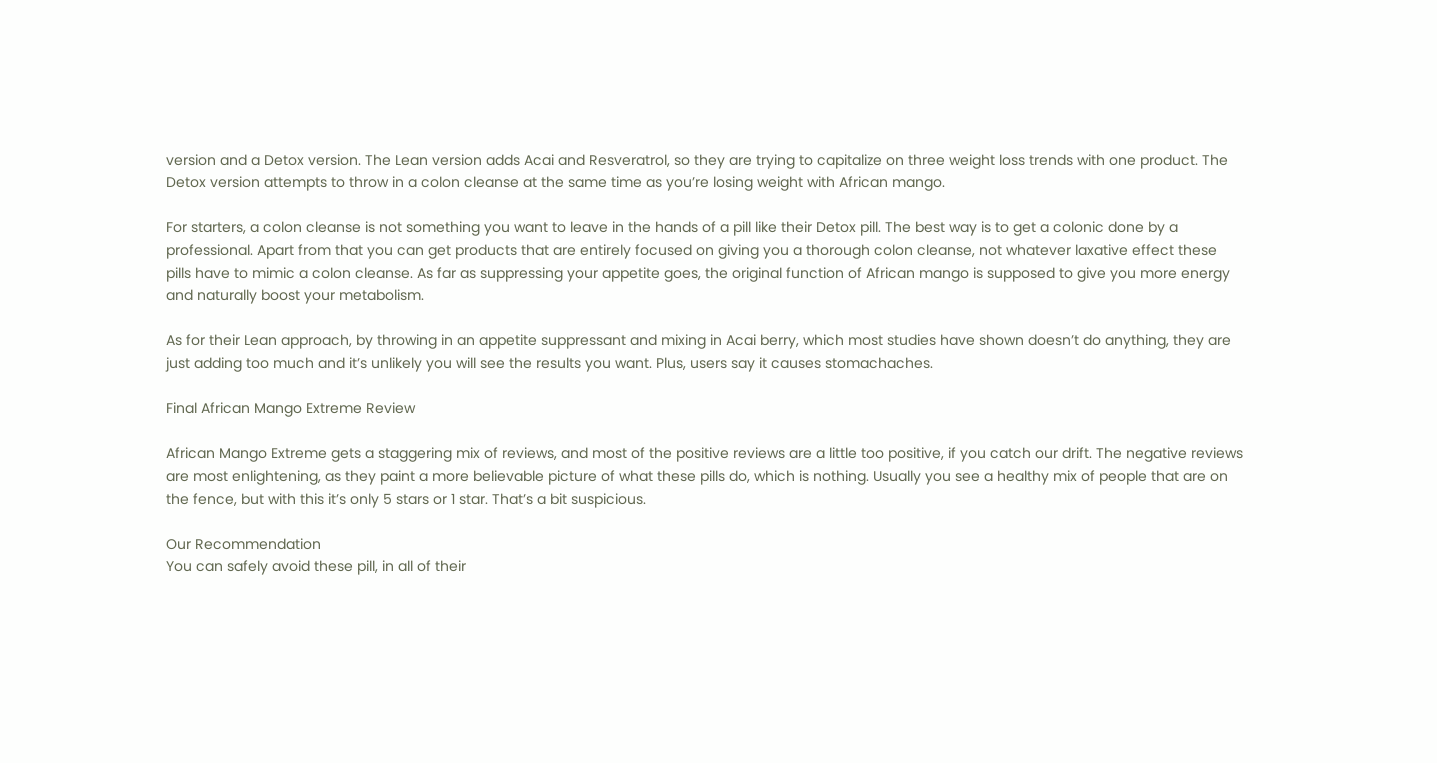version and a Detox version. The Lean version adds Acai and Resveratrol, so they are trying to capitalize on three weight loss trends with one product. The Detox version attempts to throw in a colon cleanse at the same time as you’re losing weight with African mango.

For starters, a colon cleanse is not something you want to leave in the hands of a pill like their Detox pill. The best way is to get a colonic done by a professional. Apart from that you can get products that are entirely focused on giving you a thorough colon cleanse, not whatever laxative effect these pills have to mimic a colon cleanse. As far as suppressing your appetite goes, the original function of African mango is supposed to give you more energy and naturally boost your metabolism.

As for their Lean approach, by throwing in an appetite suppressant and mixing in Acai berry, which most studies have shown doesn’t do anything, they are just adding too much and it’s unlikely you will see the results you want. Plus, users say it causes stomachaches.

Final African Mango Extreme Review

African Mango Extreme gets a staggering mix of reviews, and most of the positive reviews are a little too positive, if you catch our drift. The negative reviews are most enlightening, as they paint a more believable picture of what these pills do, which is nothing. Usually you see a healthy mix of people that are on the fence, but with this it’s only 5 stars or 1 star. That’s a bit suspicious.

Our Recommendation
You can safely avoid these pill, in all of their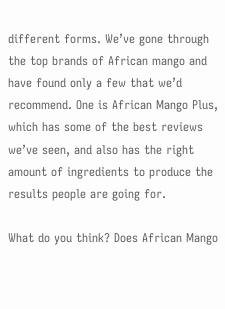different forms. We’ve gone through the top brands of African mango and have found only a few that we’d recommend. One is African Mango Plus, which has some of the best reviews we’ve seen, and also has the right amount of ingredients to produce the results people are going for.

What do you think? Does African Mango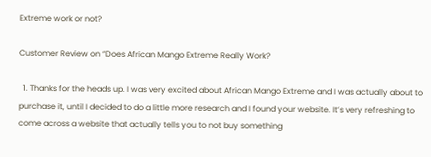Extreme work or not?

Customer Review on “Does African Mango Extreme Really Work?

  1. Thanks for the heads up. I was very excited about African Mango Extreme and I was actually about to purchase it, until I decided to do a little more research and I found your website. It’s very refreshing to come across a website that actually tells you to not buy something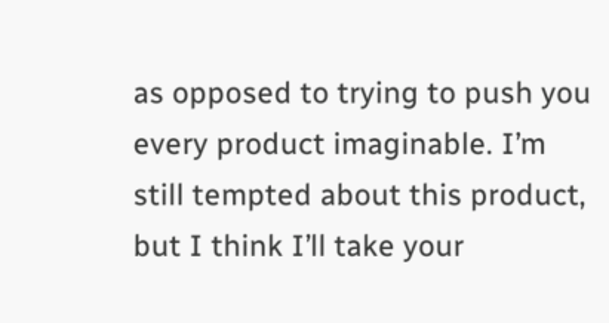as opposed to trying to push you every product imaginable. I’m still tempted about this product, but I think I’ll take your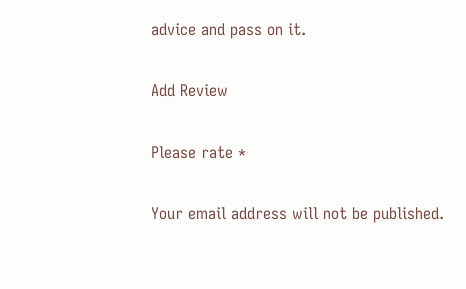advice and pass on it.

Add Review

Please rate *

Your email address will not be published.